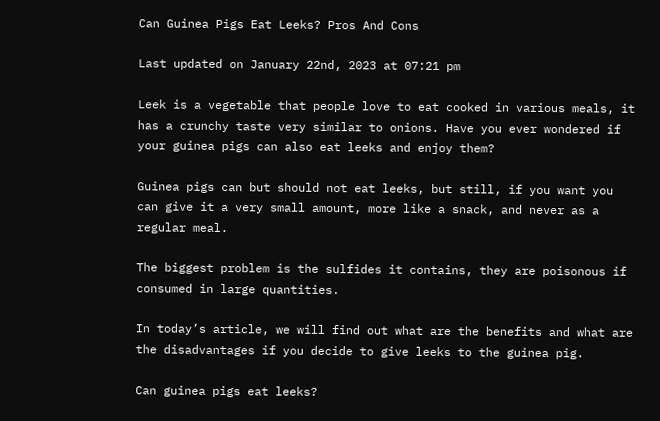Can Guinea Pigs Eat Leeks? Pros And Cons

Last updated on January 22nd, 2023 at 07:21 pm

Leek is a vegetable that people love to eat cooked in various meals, it has a crunchy taste very similar to onions. Have you ever wondered if your guinea pigs can also eat leeks and enjoy them?

Guinea pigs can but should not eat leeks, but still, if you want you can give it a very small amount, more like a snack, and never as a regular meal.

The biggest problem is the sulfides it contains, they are poisonous if consumed in large quantities.

In today’s article, we will find out what are the benefits and what are the disadvantages if you decide to give leeks to the guinea pig.

Can guinea pigs eat leeks?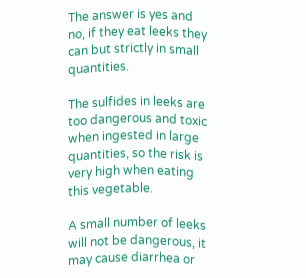The answer is yes and no, if they eat leeks they can but strictly in small quantities.

The sulfides in leeks are too dangerous and toxic when ingested in large quantities, so the risk is very high when eating this vegetable.

A small number of leeks will not be dangerous, it may cause diarrhea or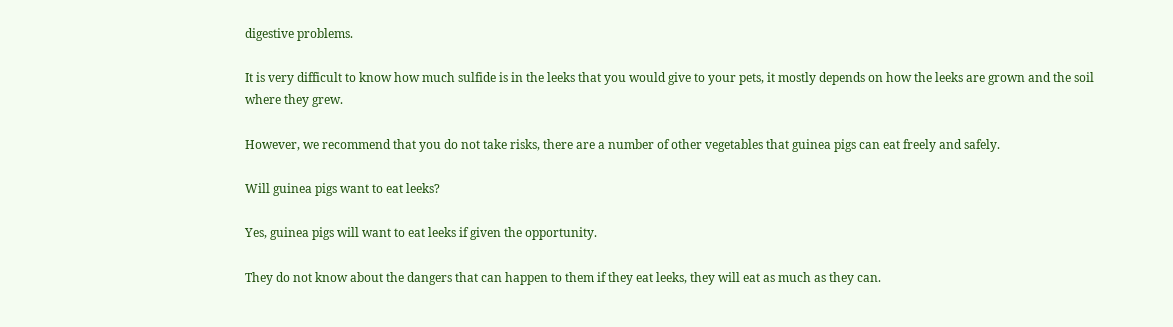digestive problems.

It is very difficult to know how much sulfide is in the leeks that you would give to your pets, it mostly depends on how the leeks are grown and the soil where they grew.

However, we recommend that you do not take risks, there are a number of other vegetables that guinea pigs can eat freely and safely.

Will guinea pigs want to eat leeks?

Yes, guinea pigs will want to eat leeks if given the opportunity.

They do not know about the dangers that can happen to them if they eat leeks, they will eat as much as they can.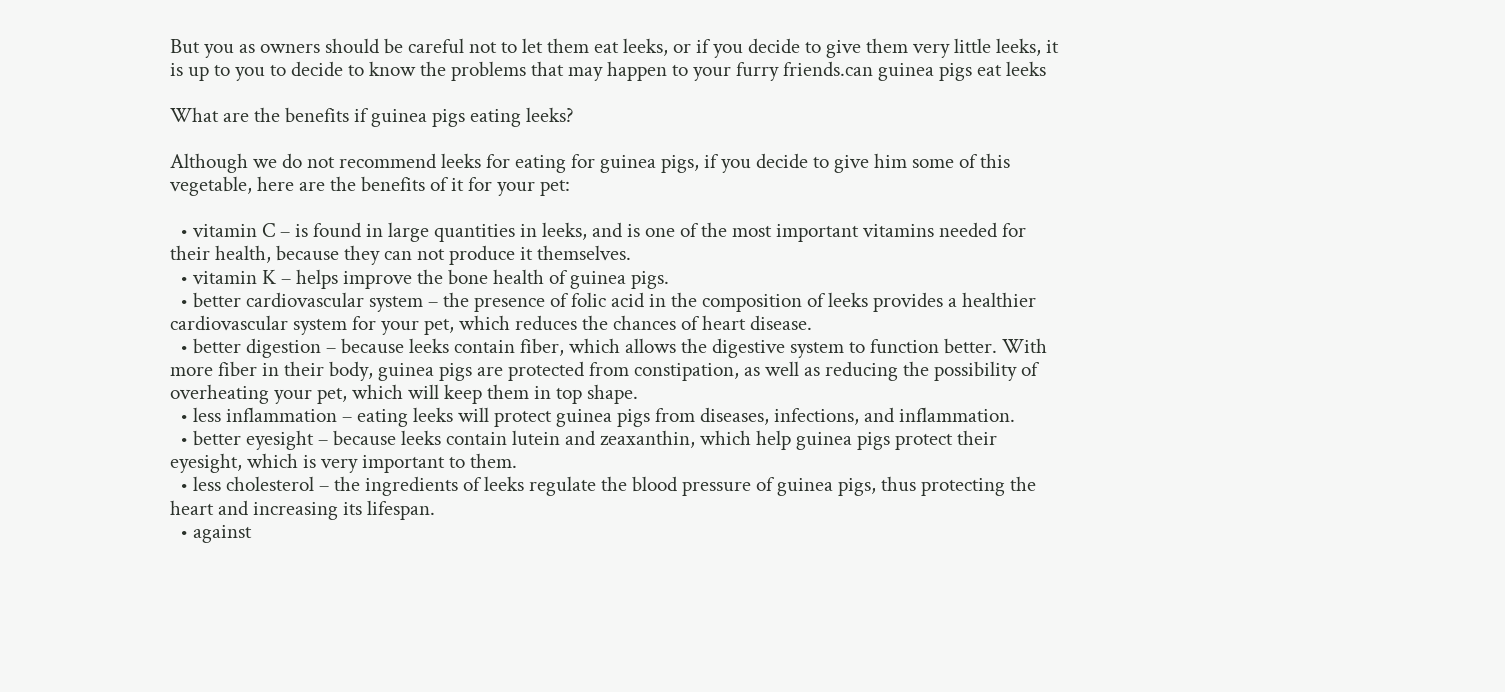But you as owners should be careful not to let them eat leeks, or if you decide to give them very little leeks, it is up to you to decide to know the problems that may happen to your furry friends.can guinea pigs eat leeks

What are the benefits if guinea pigs eating leeks?

Although we do not recommend leeks for eating for guinea pigs, if you decide to give him some of this vegetable, here are the benefits of it for your pet:

  • vitamin C – is found in large quantities in leeks, and is one of the most important vitamins needed for their health, because they can not produce it themselves.
  • vitamin K – helps improve the bone health of guinea pigs.
  • better cardiovascular system – the presence of folic acid in the composition of leeks provides a healthier cardiovascular system for your pet, which reduces the chances of heart disease.
  • better digestion – because leeks contain fiber, which allows the digestive system to function better. With more fiber in their body, guinea pigs are protected from constipation, as well as reducing the possibility of overheating your pet, which will keep them in top shape.
  • less inflammation – eating leeks will protect guinea pigs from diseases, infections, and inflammation.
  • better eyesight – because leeks contain lutein and zeaxanthin, which help guinea pigs protect their eyesight, which is very important to them.
  • less cholesterol – the ingredients of leeks regulate the blood pressure of guinea pigs, thus protecting the heart and increasing its lifespan.
  • against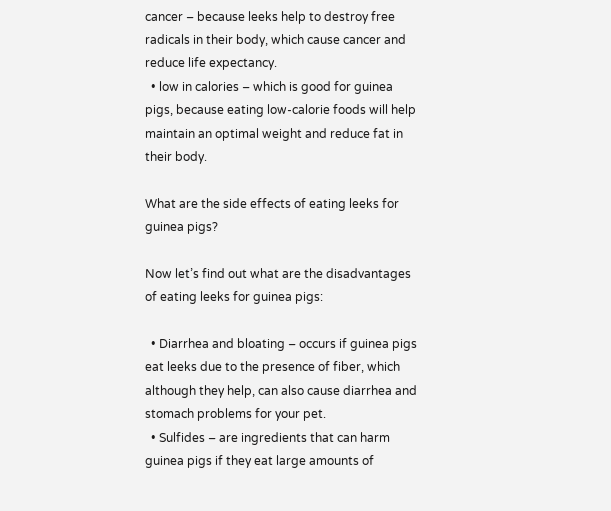cancer – because leeks help to destroy free radicals in their body, which cause cancer and reduce life expectancy.
  • low in calories – which is good for guinea pigs, because eating low-calorie foods will help maintain an optimal weight and reduce fat in their body.

What are the side effects of eating leeks for guinea pigs?

Now let’s find out what are the disadvantages of eating leeks for guinea pigs:

  • Diarrhea and bloating – occurs if guinea pigs eat leeks due to the presence of fiber, which although they help, can also cause diarrhea and stomach problems for your pet.
  • Sulfides – are ingredients that can harm guinea pigs if they eat large amounts of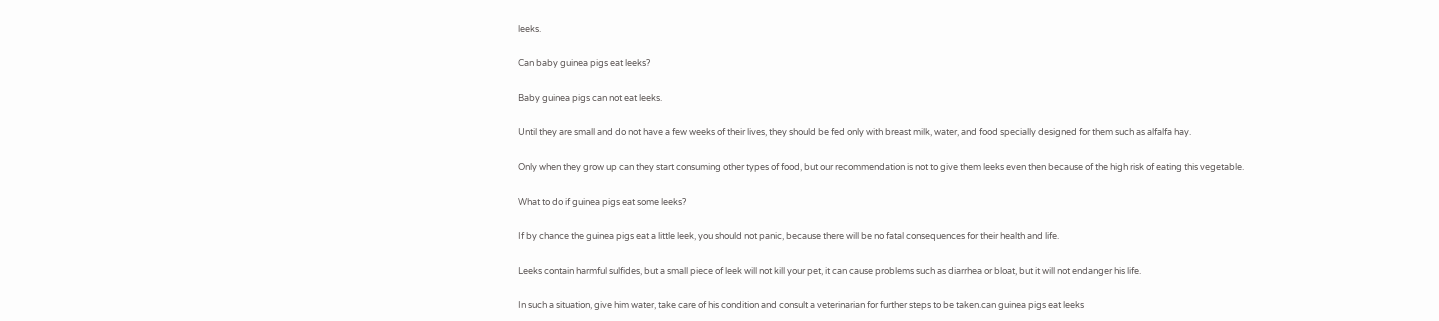leeks.

Can baby guinea pigs eat leeks?

Baby guinea pigs can not eat leeks.

Until they are small and do not have a few weeks of their lives, they should be fed only with breast milk, water, and food specially designed for them such as alfalfa hay.

Only when they grow up can they start consuming other types of food, but our recommendation is not to give them leeks even then because of the high risk of eating this vegetable.

What to do if guinea pigs eat some leeks?

If by chance the guinea pigs eat a little leek, you should not panic, because there will be no fatal consequences for their health and life.

Leeks contain harmful sulfides, but a small piece of leek will not kill your pet, it can cause problems such as diarrhea or bloat, but it will not endanger his life.

In such a situation, give him water, take care of his condition and consult a veterinarian for further steps to be taken.can guinea pigs eat leeks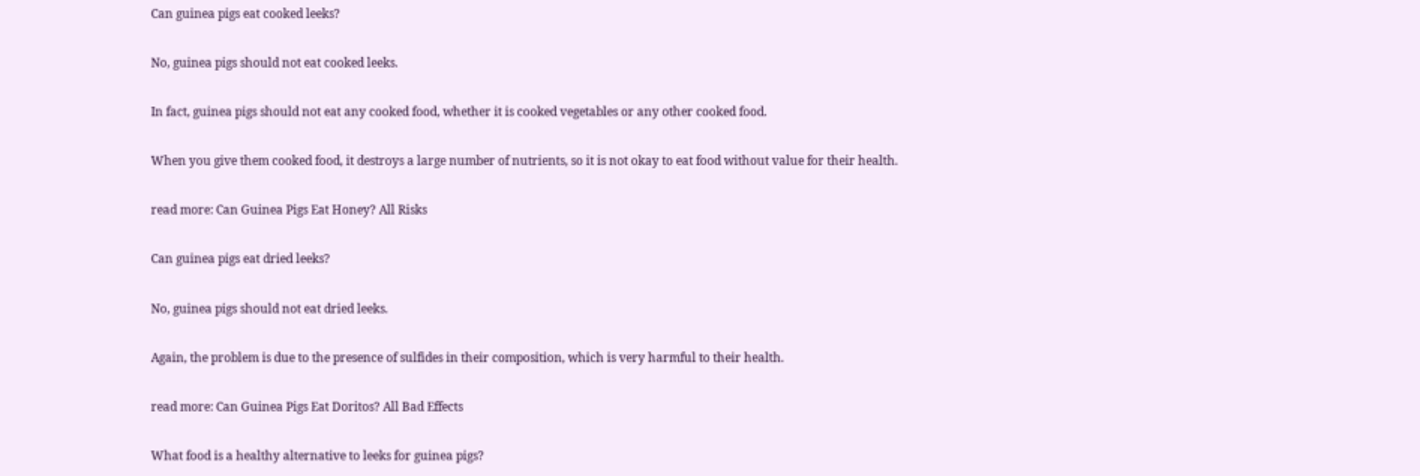Can guinea pigs eat cooked leeks?

No, guinea pigs should not eat cooked leeks.

In fact, guinea pigs should not eat any cooked food, whether it is cooked vegetables or any other cooked food.

When you give them cooked food, it destroys a large number of nutrients, so it is not okay to eat food without value for their health.

read more: Can Guinea Pigs Eat Honey? All Risks

Can guinea pigs eat dried leeks?

No, guinea pigs should not eat dried leeks.

Again, the problem is due to the presence of sulfides in their composition, which is very harmful to their health.

read more: Can Guinea Pigs Eat Doritos? All Bad Effects

What food is a healthy alternative to leeks for guinea pigs?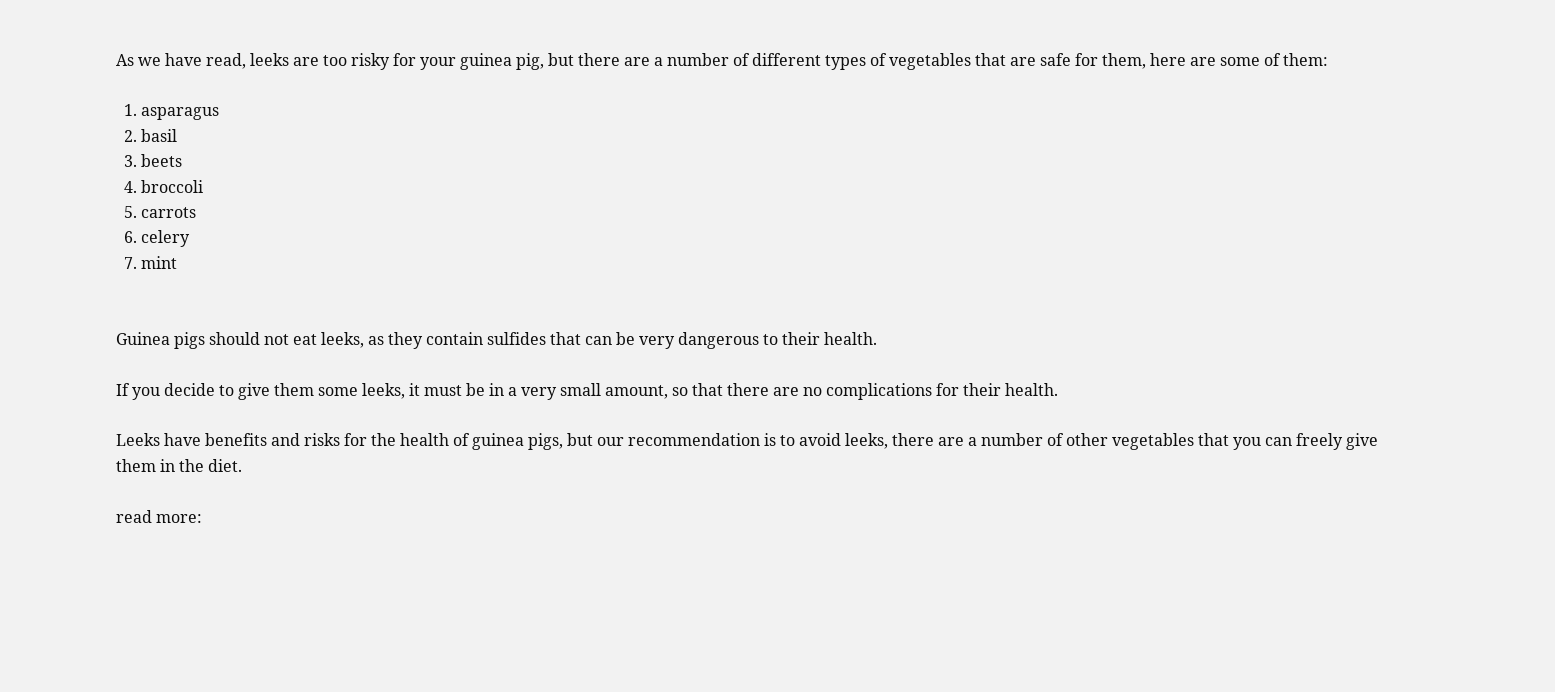As we have read, leeks are too risky for your guinea pig, but there are a number of different types of vegetables that are safe for them, here are some of them:

  1. asparagus
  2. basil
  3. beets
  4. broccoli
  5. carrots
  6. celery
  7. mint


Guinea pigs should not eat leeks, as they contain sulfides that can be very dangerous to their health.

If you decide to give them some leeks, it must be in a very small amount, so that there are no complications for their health.

Leeks have benefits and risks for the health of guinea pigs, but our recommendation is to avoid leeks, there are a number of other vegetables that you can freely give them in the diet.

read more: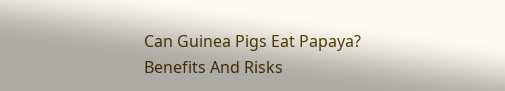Can Guinea Pigs Eat Papaya? Benefits And Risks